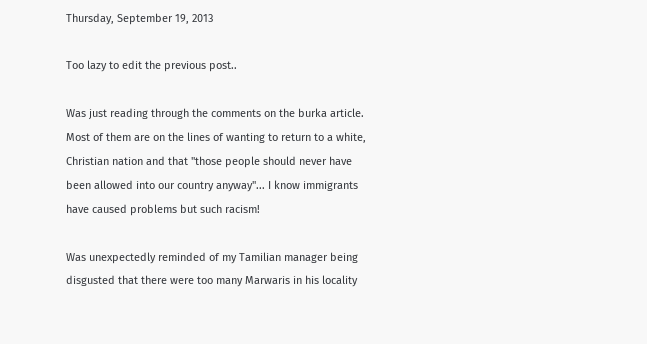Thursday, September 19, 2013

Too lazy to edit the previous post..

Was just reading through the comments on the burka article. Most of them are on the lines of wanting to return to a white, Christian nation and that "those people should never have been allowed into our country anyway"... I know immigrants have caused problems but such racism!

Was unexpectedly reminded of my Tamilian manager being disgusted that there were too many Marwaris in his locality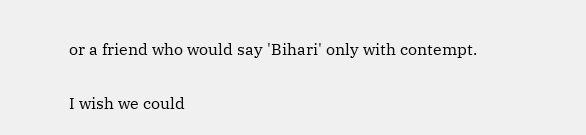or a friend who would say 'Bihari' only with contempt.

I wish we could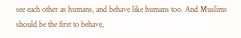see each other as humans, and behave like humans too. And Muslims should be the first to behave,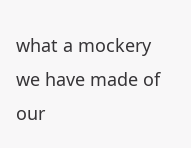what a mockery we have made of our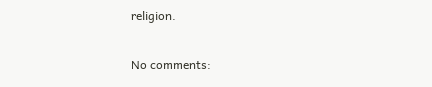religion.

No comments: